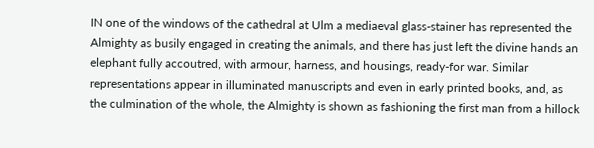IN one of the windows of the cathedral at Ulm a mediaeval glass-stainer has represented the Almighty as busily engaged in creating the animals, and there has just left the divine hands an elephant fully accoutred, with armour, harness, and housings, ready-for war. Similar representations appear in illuminated manuscripts and even in early printed books, and, as the culmination of the whole, the Almighty is shown as fashioning the first man from a hillock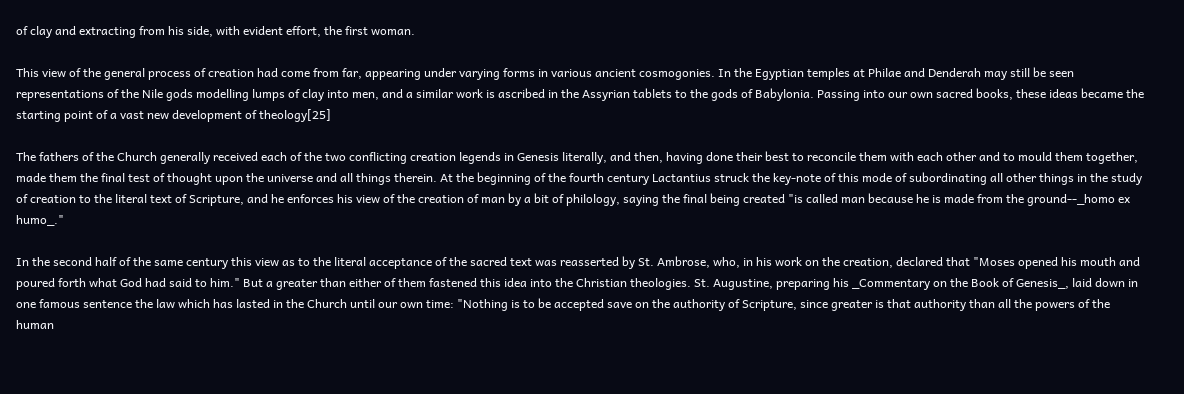of clay and extracting from his side, with evident effort, the first woman.

This view of the general process of creation had come from far, appearing under varying forms in various ancient cosmogonies. In the Egyptian temples at Philae and Denderah may still be seen representations of the Nile gods modelling lumps of clay into men, and a similar work is ascribed in the Assyrian tablets to the gods of Babylonia. Passing into our own sacred books, these ideas became the starting point of a vast new development of theology[25]

The fathers of the Church generally received each of the two conflicting creation legends in Genesis literally, and then, having done their best to reconcile them with each other and to mould them together, made them the final test of thought upon the universe and all things therein. At the beginning of the fourth century Lactantius struck the key-note of this mode of subordinating all other things in the study of creation to the literal text of Scripture, and he enforces his view of the creation of man by a bit of philology, saying the final being created "is called man because he is made from the ground--_homo ex humo_."

In the second half of the same century this view as to the literal acceptance of the sacred text was reasserted by St. Ambrose, who, in his work on the creation, declared that "Moses opened his mouth and poured forth what God had said to him." But a greater than either of them fastened this idea into the Christian theologies. St. Augustine, preparing his _Commentary on the Book of Genesis_, laid down in one famous sentence the law which has lasted in the Church until our own time: "Nothing is to be accepted save on the authority of Scripture, since greater is that authority than all the powers of the human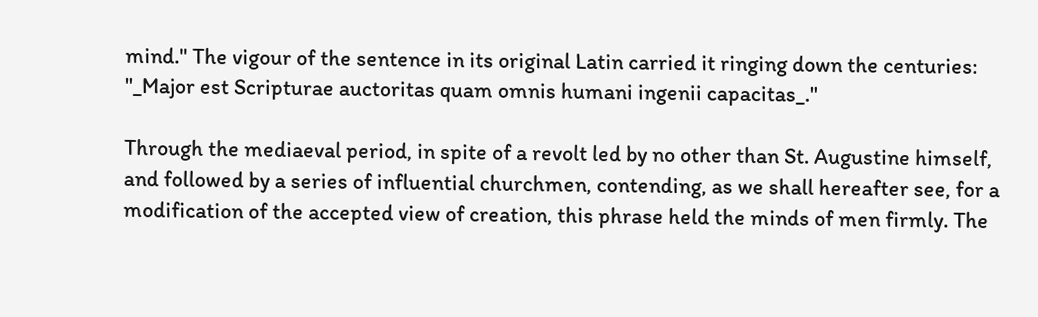mind." The vigour of the sentence in its original Latin carried it ringing down the centuries: "_Major est Scripturae auctoritas quam omnis humani ingenii capacitas_."

Through the mediaeval period, in spite of a revolt led by no other than St. Augustine himself, and followed by a series of influential churchmen, contending, as we shall hereafter see, for a modification of the accepted view of creation, this phrase held the minds of men firmly. The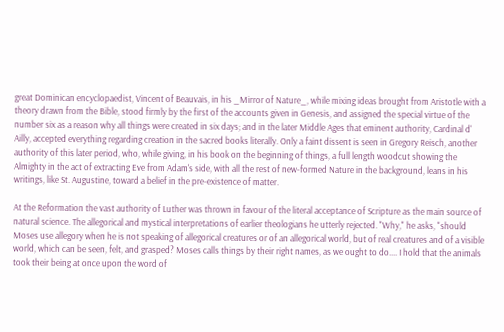great Dominican encyclopaedist, Vincent of Beauvais, in his _Mirror of Nature_, while mixing ideas brought from Aristotle with a theory drawn from the Bible, stood firmly by the first of the accounts given in Genesis, and assigned the special virtue of the number six as a reason why all things were created in six days; and in the later Middle Ages that eminent authority, Cardinal d' Ailly, accepted everything regarding creation in the sacred books literally. Only a faint dissent is seen in Gregory Reisch, another authority of this later period, who, while giving, in his book on the beginning of things, a full length woodcut showing the Almighty in the act of extracting Eve from Adam's side, with all the rest of new-formed Nature in the background, leans in his writings, like St. Augustine, toward a belief in the pre-existence of matter.

At the Reformation the vast authority of Luther was thrown in favour of the literal acceptance of Scripture as the main source of natural science. The allegorical and mystical interpretations of earlier theologians he utterly rejected. "Why," he asks, "should Moses use allegory when he is not speaking of allegorical creatures or of an allegorical world, but of real creatures and of a visible world, which can be seen, felt, and grasped? Moses calls things by their right names, as we ought to do.... I hold that the animals took their being at once upon the word of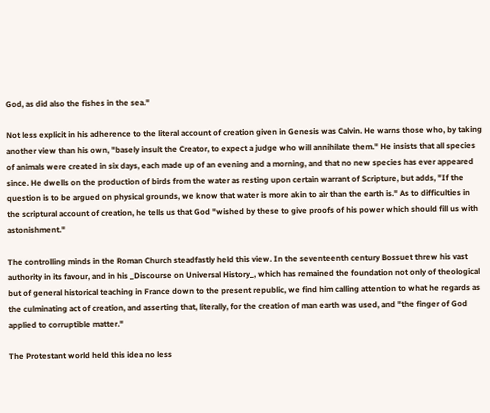God, as did also the fishes in the sea."

Not less explicit in his adherence to the literal account of creation given in Genesis was Calvin. He warns those who, by taking another view than his own, "basely insult the Creator, to expect a judge who will annihilate them." He insists that all species of animals were created in six days, each made up of an evening and a morning, and that no new species has ever appeared since. He dwells on the production of birds from the water as resting upon certain warrant of Scripture, but adds, "If the question is to be argued on physical grounds, we know that water is more akin to air than the earth is." As to difficulties in the scriptural account of creation, he tells us that God "wished by these to give proofs of his power which should fill us with astonishment."

The controlling minds in the Roman Church steadfastly held this view. In the seventeenth century Bossuet threw his vast authority in its favour, and in his _Discourse on Universal History_, which has remained the foundation not only of theological but of general historical teaching in France down to the present republic, we find him calling attention to what he regards as the culminating act of creation, and asserting that, literally, for the creation of man earth was used, and "the finger of God applied to corruptible matter."

The Protestant world held this idea no less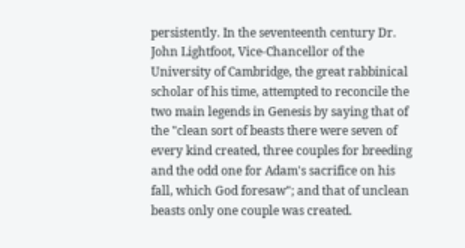persistently. In the seventeenth century Dr. John Lightfoot, Vice-Chancellor of the University of Cambridge, the great rabbinical scholar of his time, attempted to reconcile the two main legends in Genesis by saying that of the "clean sort of beasts there were seven of every kind created, three couples for breeding and the odd one for Adam's sacrifice on his fall, which God foresaw"; and that of unclean beasts only one couple was created.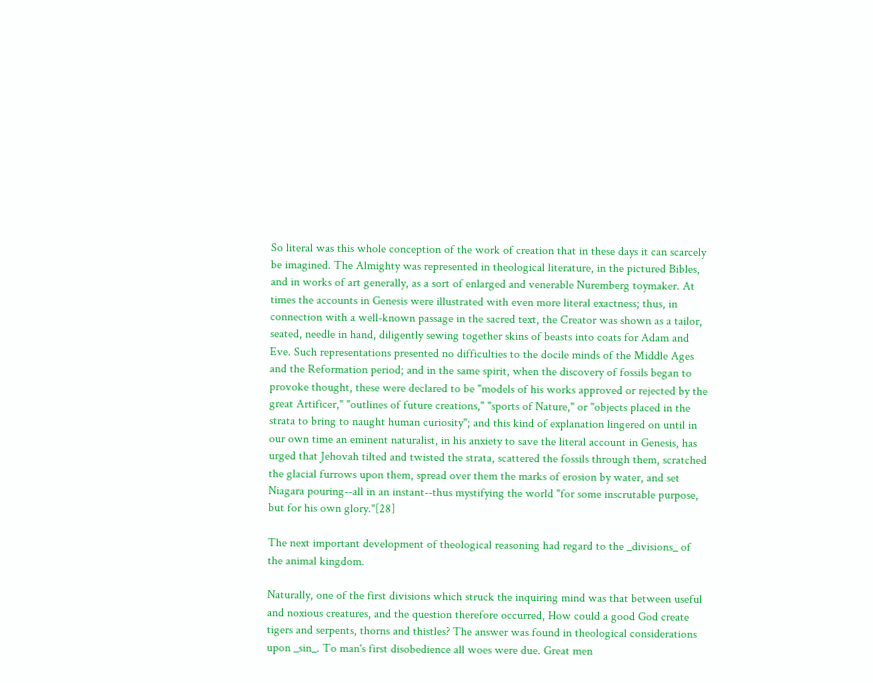So literal was this whole conception of the work of creation that in these days it can scarcely be imagined. The Almighty was represented in theological literature, in the pictured Bibles, and in works of art generally, as a sort of enlarged and venerable Nuremberg toymaker. At times the accounts in Genesis were illustrated with even more literal exactness; thus, in connection with a well-known passage in the sacred text, the Creator was shown as a tailor, seated, needle in hand, diligently sewing together skins of beasts into coats for Adam and Eve. Such representations presented no difficulties to the docile minds of the Middle Ages and the Reformation period; and in the same spirit, when the discovery of fossils began to provoke thought, these were declared to be "models of his works approved or rejected by the great Artificer," "outlines of future creations," "sports of Nature," or "objects placed in the strata to bring to naught human curiosity"; and this kind of explanation lingered on until in our own time an eminent naturalist, in his anxiety to save the literal account in Genesis, has urged that Jehovah tilted and twisted the strata, scattered the fossils through them, scratched the glacial furrows upon them, spread over them the marks of erosion by water, and set Niagara pouring--all in an instant--thus mystifying the world "for some inscrutable purpose, but for his own glory."[28]

The next important development of theological reasoning had regard to the _divisions_ of the animal kingdom.

Naturally, one of the first divisions which struck the inquiring mind was that between useful and noxious creatures, and the question therefore occurred, How could a good God create tigers and serpents, thorns and thistles? The answer was found in theological considerations upon _sin_. To man's first disobedience all woes were due. Great men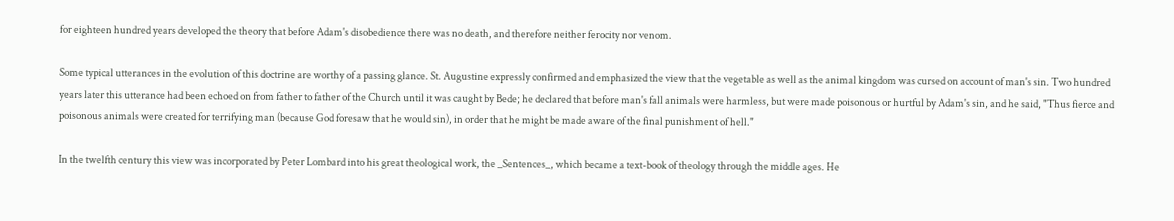for eighteen hundred years developed the theory that before Adam's disobedience there was no death, and therefore neither ferocity nor venom.

Some typical utterances in the evolution of this doctrine are worthy of a passing glance. St. Augustine expressly confirmed and emphasized the view that the vegetable as well as the animal kingdom was cursed on account of man's sin. Two hundred years later this utterance had been echoed on from father to father of the Church until it was caught by Bede; he declared that before man's fall animals were harmless, but were made poisonous or hurtful by Adam's sin, and he said, "Thus fierce and poisonous animals were created for terrifying man (because God foresaw that he would sin), in order that he might be made aware of the final punishment of hell."

In the twelfth century this view was incorporated by Peter Lombard into his great theological work, the _Sentences_, which became a text-book of theology through the middle ages. He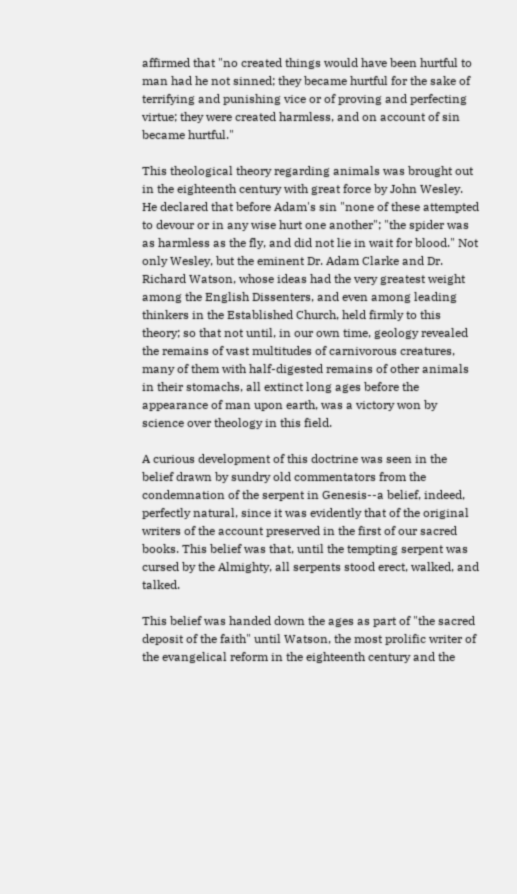affirmed that "no created things would have been hurtful to man had he not sinned; they became hurtful for the sake of terrifying and punishing vice or of proving and perfecting virtue; they were created harmless, and on account of sin became hurtful."

This theological theory regarding animals was brought out in the eighteenth century with great force by John Wesley. He declared that before Adam's sin "none of these attempted to devour or in any wise hurt one another"; "the spider was as harmless as the fly, and did not lie in wait for blood." Not only Wesley, but the eminent Dr. Adam Clarke and Dr. Richard Watson, whose ideas had the very greatest weight among the English Dissenters, and even among leading thinkers in the Established Church, held firmly to this theory; so that not until, in our own time, geology revealed the remains of vast multitudes of carnivorous creatures, many of them with half-digested remains of other animals in their stomachs, all extinct long ages before the appearance of man upon earth, was a victory won by science over theology in this field.

A curious development of this doctrine was seen in the belief drawn by sundry old commentators from the condemnation of the serpent in Genesis--a belief, indeed, perfectly natural, since it was evidently that of the original writers of the account preserved in the first of our sacred books. This belief was that, until the tempting serpent was cursed by the Almighty, all serpents stood erect, walked, and talked.

This belief was handed down the ages as part of "the sacred deposit of the faith" until Watson, the most prolific writer of the evangelical reform in the eighteenth century and the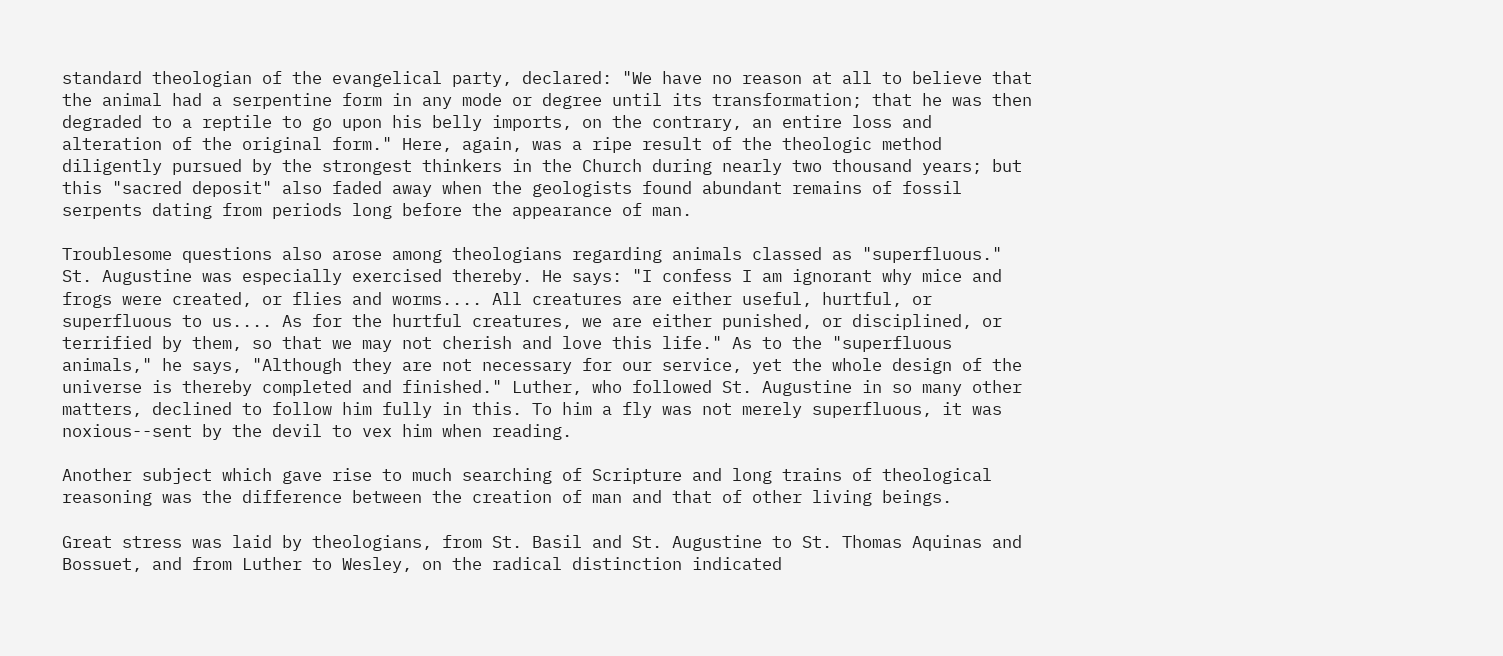standard theologian of the evangelical party, declared: "We have no reason at all to believe that the animal had a serpentine form in any mode or degree until its transformation; that he was then degraded to a reptile to go upon his belly imports, on the contrary, an entire loss and alteration of the original form." Here, again, was a ripe result of the theologic method diligently pursued by the strongest thinkers in the Church during nearly two thousand years; but this "sacred deposit" also faded away when the geologists found abundant remains of fossil serpents dating from periods long before the appearance of man.

Troublesome questions also arose among theologians regarding animals classed as "superfluous." St. Augustine was especially exercised thereby. He says: "I confess I am ignorant why mice and frogs were created, or flies and worms.... All creatures are either useful, hurtful, or superfluous to us.... As for the hurtful creatures, we are either punished, or disciplined, or terrified by them, so that we may not cherish and love this life." As to the "superfluous animals," he says, "Although they are not necessary for our service, yet the whole design of the universe is thereby completed and finished." Luther, who followed St. Augustine in so many other matters, declined to follow him fully in this. To him a fly was not merely superfluous, it was noxious--sent by the devil to vex him when reading.

Another subject which gave rise to much searching of Scripture and long trains of theological reasoning was the difference between the creation of man and that of other living beings.

Great stress was laid by theologians, from St. Basil and St. Augustine to St. Thomas Aquinas and Bossuet, and from Luther to Wesley, on the radical distinction indicated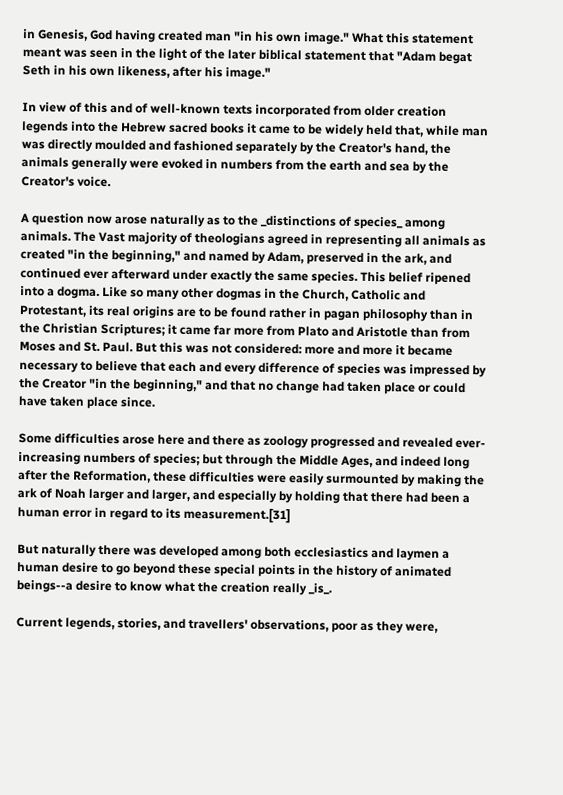in Genesis, God having created man "in his own image." What this statement meant was seen in the light of the later biblical statement that "Adam begat Seth in his own likeness, after his image."

In view of this and of well-known texts incorporated from older creation legends into the Hebrew sacred books it came to be widely held that, while man was directly moulded and fashioned separately by the Creator's hand, the animals generally were evoked in numbers from the earth and sea by the Creator's voice.

A question now arose naturally as to the _distinctions of species_ among animals. The Vast majority of theologians agreed in representing all animals as created "in the beginning," and named by Adam, preserved in the ark, and continued ever afterward under exactly the same species. This belief ripened into a dogma. Like so many other dogmas in the Church, Catholic and Protestant, its real origins are to be found rather in pagan philosophy than in the Christian Scriptures; it came far more from Plato and Aristotle than from Moses and St. Paul. But this was not considered: more and more it became necessary to believe that each and every difference of species was impressed by the Creator "in the beginning," and that no change had taken place or could have taken place since.

Some difficulties arose here and there as zoology progressed and revealed ever-increasing numbers of species; but through the Middle Ages, and indeed long after the Reformation, these difficulties were easily surmounted by making the ark of Noah larger and larger, and especially by holding that there had been a human error in regard to its measurement.[31]

But naturally there was developed among both ecclesiastics and laymen a human desire to go beyond these special points in the history of animated beings--a desire to know what the creation really _is_.

Current legends, stories, and travellers' observations, poor as they were,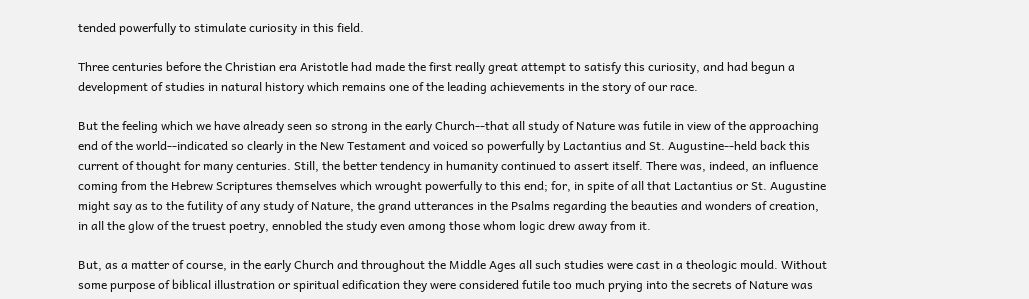tended powerfully to stimulate curiosity in this field.

Three centuries before the Christian era Aristotle had made the first really great attempt to satisfy this curiosity, and had begun a development of studies in natural history which remains one of the leading achievements in the story of our race.

But the feeling which we have already seen so strong in the early Church--that all study of Nature was futile in view of the approaching end of the world--indicated so clearly in the New Testament and voiced so powerfully by Lactantius and St. Augustine--held back this current of thought for many centuries. Still, the better tendency in humanity continued to assert itself. There was, indeed, an influence coming from the Hebrew Scriptures themselves which wrought powerfully to this end; for, in spite of all that Lactantius or St. Augustine might say as to the futility of any study of Nature, the grand utterances in the Psalms regarding the beauties and wonders of creation, in all the glow of the truest poetry, ennobled the study even among those whom logic drew away from it.

But, as a matter of course, in the early Church and throughout the Middle Ages all such studies were cast in a theologic mould. Without some purpose of biblical illustration or spiritual edification they were considered futile too much prying into the secrets of Nature was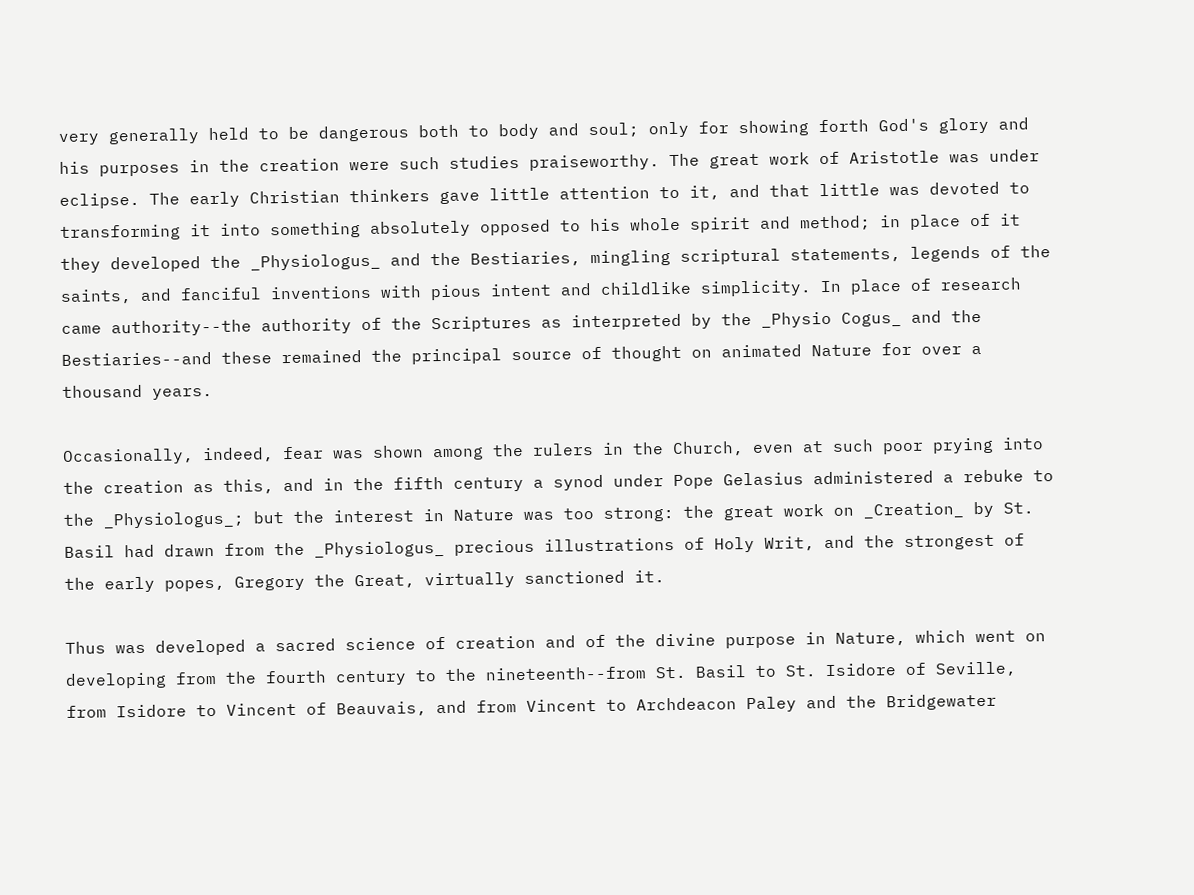very generally held to be dangerous both to body and soul; only for showing forth God's glory and his purposes in the creation were such studies praiseworthy. The great work of Aristotle was under eclipse. The early Christian thinkers gave little attention to it, and that little was devoted to transforming it into something absolutely opposed to his whole spirit and method; in place of it they developed the _Physiologus_ and the Bestiaries, mingling scriptural statements, legends of the saints, and fanciful inventions with pious intent and childlike simplicity. In place of research came authority--the authority of the Scriptures as interpreted by the _Physio Cogus_ and the Bestiaries--and these remained the principal source of thought on animated Nature for over a thousand years.

Occasionally, indeed, fear was shown among the rulers in the Church, even at such poor prying into the creation as this, and in the fifth century a synod under Pope Gelasius administered a rebuke to the _Physiologus_; but the interest in Nature was too strong: the great work on _Creation_ by St. Basil had drawn from the _Physiologus_ precious illustrations of Holy Writ, and the strongest of the early popes, Gregory the Great, virtually sanctioned it.

Thus was developed a sacred science of creation and of the divine purpose in Nature, which went on developing from the fourth century to the nineteenth--from St. Basil to St. Isidore of Seville, from Isidore to Vincent of Beauvais, and from Vincent to Archdeacon Paley and the Bridgewater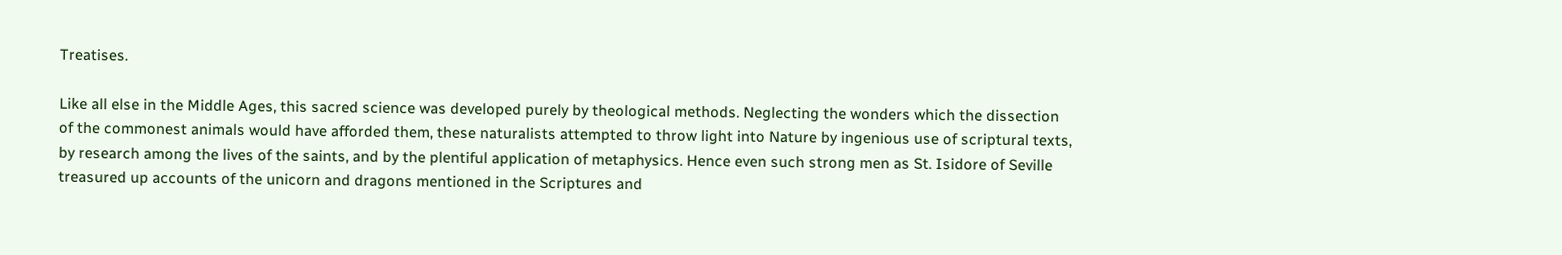Treatises.

Like all else in the Middle Ages, this sacred science was developed purely by theological methods. Neglecting the wonders which the dissection of the commonest animals would have afforded them, these naturalists attempted to throw light into Nature by ingenious use of scriptural texts, by research among the lives of the saints, and by the plentiful application of metaphysics. Hence even such strong men as St. Isidore of Seville treasured up accounts of the unicorn and dragons mentioned in the Scriptures and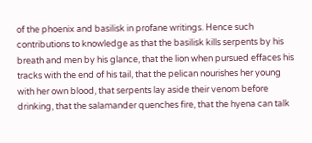of the phoenix and basilisk in profane writings. Hence such contributions to knowledge as that the basilisk kills serpents by his breath and men by his glance, that the lion when pursued effaces his tracks with the end of his tail, that the pelican nourishes her young with her own blood, that serpents lay aside their venom before drinking, that the salamander quenches fire, that the hyena can talk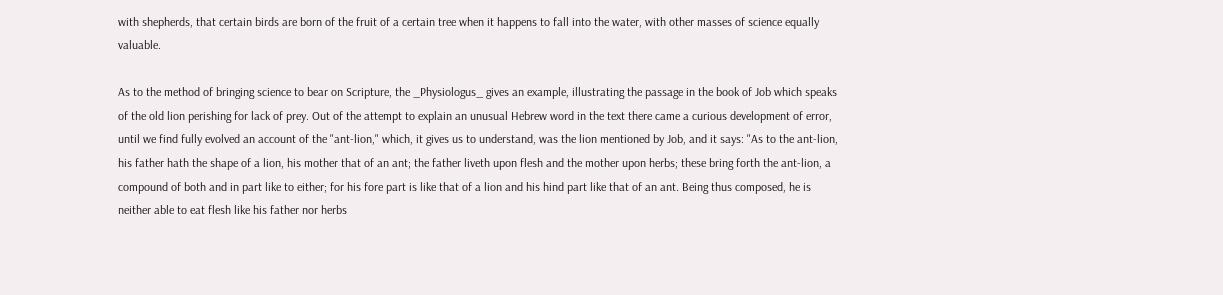with shepherds, that certain birds are born of the fruit of a certain tree when it happens to fall into the water, with other masses of science equally valuable.

As to the method of bringing science to bear on Scripture, the _Physiologus_ gives an example, illustrating the passage in the book of Job which speaks of the old lion perishing for lack of prey. Out of the attempt to explain an unusual Hebrew word in the text there came a curious development of error, until we find fully evolved an account of the "ant-lion," which, it gives us to understand, was the lion mentioned by Job, and it says: "As to the ant-lion, his father hath the shape of a lion, his mother that of an ant; the father liveth upon flesh and the mother upon herbs; these bring forth the ant-lion, a compound of both and in part like to either; for his fore part is like that of a lion and his hind part like that of an ant. Being thus composed, he is neither able to eat flesh like his father nor herbs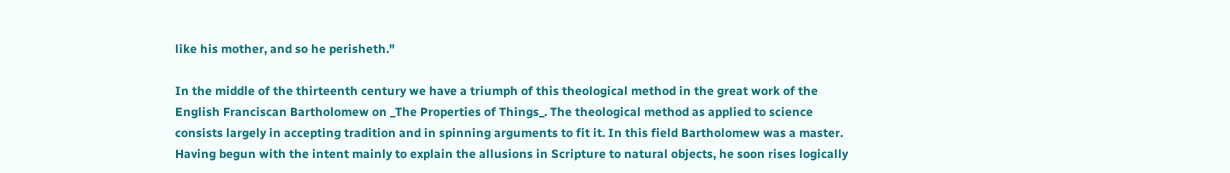like his mother, and so he perisheth."

In the middle of the thirteenth century we have a triumph of this theological method in the great work of the English Franciscan Bartholomew on _The Properties of Things_. The theological method as applied to science consists largely in accepting tradition and in spinning arguments to fit it. In this field Bartholomew was a master. Having begun with the intent mainly to explain the allusions in Scripture to natural objects, he soon rises logically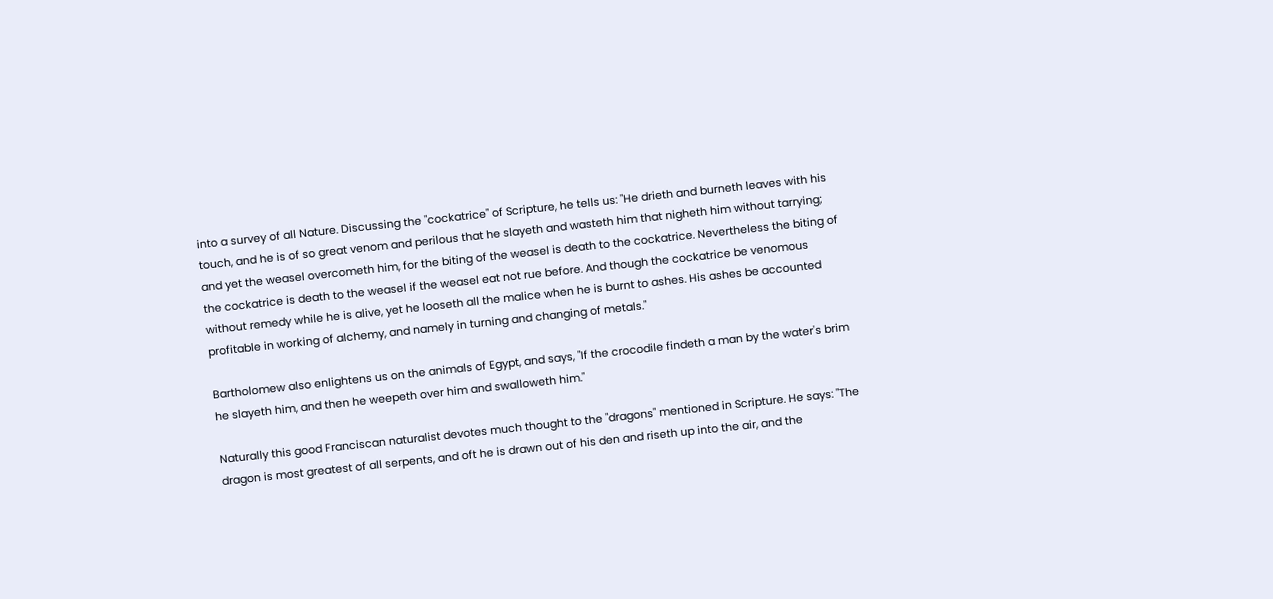into a survey of all Nature. Discussing the "cockatrice" of Scripture, he tells us: "He drieth and burneth leaves with his touch, and he is of so great venom and perilous that he slayeth and wasteth him that nigheth him without tarrying; and yet the weasel overcometh him, for the biting of the weasel is death to the cockatrice. Nevertheless the biting of the cockatrice is death to the weasel if the weasel eat not rue before. And though the cockatrice be venomous without remedy while he is alive, yet he looseth all the malice when he is burnt to ashes. His ashes be accounted profitable in working of alchemy, and namely in turning and changing of metals."

Bartholomew also enlightens us on the animals of Egypt, and says, "If the crocodile findeth a man by the water's brim he slayeth him, and then he weepeth over him and swalloweth him."

Naturally this good Franciscan naturalist devotes much thought to the "dragons" mentioned in Scripture. He says: "The dragon is most greatest of all serpents, and oft he is drawn out of his den and riseth up into the air, and the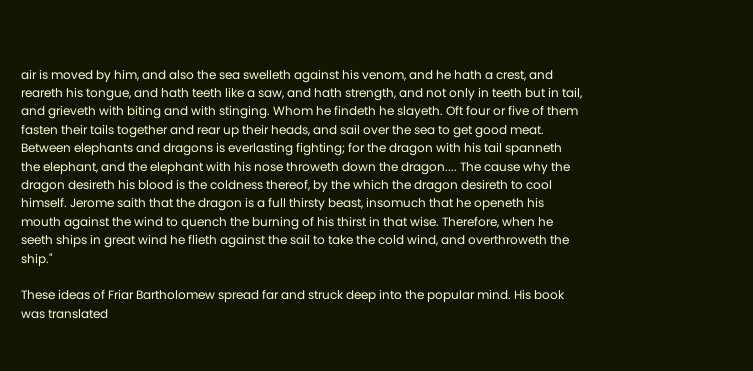air is moved by him, and also the sea swelleth against his venom, and he hath a crest, and reareth his tongue, and hath teeth like a saw, and hath strength, and not only in teeth but in tail, and grieveth with biting and with stinging. Whom he findeth he slayeth. Oft four or five of them fasten their tails together and rear up their heads, and sail over the sea to get good meat. Between elephants and dragons is everlasting fighting; for the dragon with his tail spanneth the elephant, and the elephant with his nose throweth down the dragon.... The cause why the dragon desireth his blood is the coldness thereof, by the which the dragon desireth to cool himself. Jerome saith that the dragon is a full thirsty beast, insomuch that he openeth his mouth against the wind to quench the burning of his thirst in that wise. Therefore, when he seeth ships in great wind he flieth against the sail to take the cold wind, and overthroweth the ship."

These ideas of Friar Bartholomew spread far and struck deep into the popular mind. His book was translated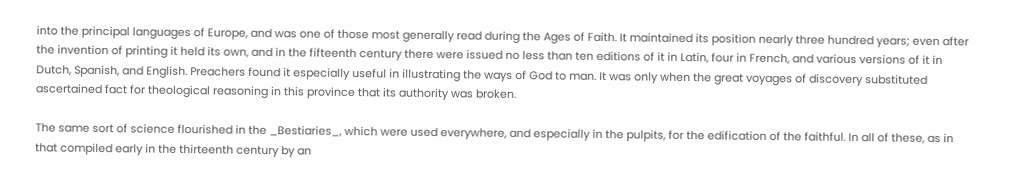into the principal languages of Europe, and was one of those most generally read during the Ages of Faith. It maintained its position nearly three hundred years; even after the invention of printing it held its own, and in the fifteenth century there were issued no less than ten editions of it in Latin, four in French, and various versions of it in Dutch, Spanish, and English. Preachers found it especially useful in illustrating the ways of God to man. It was only when the great voyages of discovery substituted ascertained fact for theological reasoning in this province that its authority was broken.

The same sort of science flourished in the _Bestiaries_, which were used everywhere, and especially in the pulpits, for the edification of the faithful. In all of these, as in that compiled early in the thirteenth century by an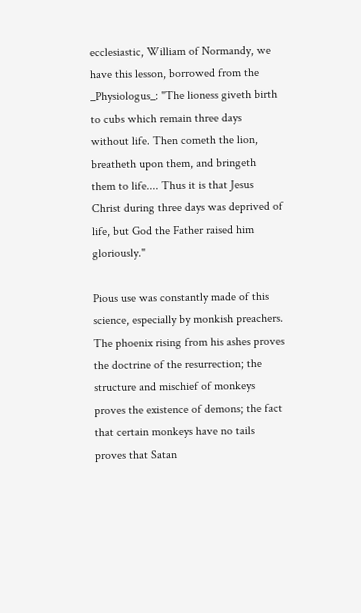ecclesiastic, William of Normandy, we have this lesson, borrowed from the _Physiologus_: "The lioness giveth birth to cubs which remain three days without life. Then cometh the lion, breatheth upon them, and bringeth them to life.... Thus it is that Jesus Christ during three days was deprived of life, but God the Father raised him gloriously."

Pious use was constantly made of this science, especially by monkish preachers. The phoenix rising from his ashes proves the doctrine of the resurrection; the structure and mischief of monkeys proves the existence of demons; the fact that certain monkeys have no tails proves that Satan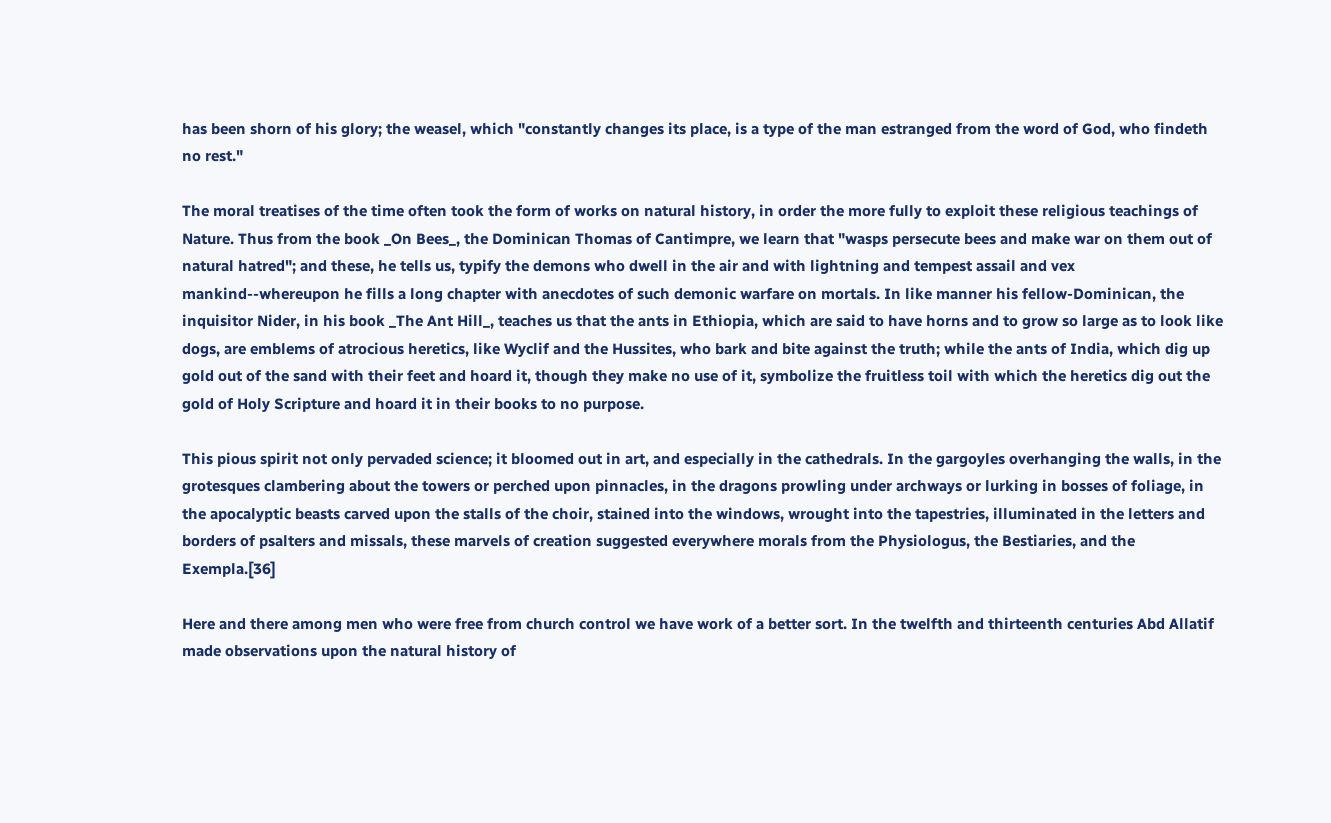has been shorn of his glory; the weasel, which "constantly changes its place, is a type of the man estranged from the word of God, who findeth no rest."

The moral treatises of the time often took the form of works on natural history, in order the more fully to exploit these religious teachings of Nature. Thus from the book _On Bees_, the Dominican Thomas of Cantimpre, we learn that "wasps persecute bees and make war on them out of natural hatred"; and these, he tells us, typify the demons who dwell in the air and with lightning and tempest assail and vex mankind--whereupon he fills a long chapter with anecdotes of such demonic warfare on mortals. In like manner his fellow-Dominican, the inquisitor Nider, in his book _The Ant Hill_, teaches us that the ants in Ethiopia, which are said to have horns and to grow so large as to look like dogs, are emblems of atrocious heretics, like Wyclif and the Hussites, who bark and bite against the truth; while the ants of India, which dig up gold out of the sand with their feet and hoard it, though they make no use of it, symbolize the fruitless toil with which the heretics dig out the gold of Holy Scripture and hoard it in their books to no purpose.

This pious spirit not only pervaded science; it bloomed out in art, and especially in the cathedrals. In the gargoyles overhanging the walls, in the grotesques clambering about the towers or perched upon pinnacles, in the dragons prowling under archways or lurking in bosses of foliage, in the apocalyptic beasts carved upon the stalls of the choir, stained into the windows, wrought into the tapestries, illuminated in the letters and borders of psalters and missals, these marvels of creation suggested everywhere morals from the Physiologus, the Bestiaries, and the Exempla.[36]

Here and there among men who were free from church control we have work of a better sort. In the twelfth and thirteenth centuries Abd Allatif made observations upon the natural history of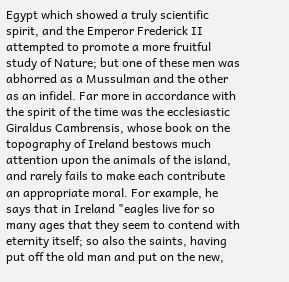Egypt which showed a truly scientific spirit, and the Emperor Frederick II attempted to promote a more fruitful study of Nature; but one of these men was abhorred as a Mussulman and the other as an infidel. Far more in accordance with the spirit of the time was the ecclesiastic Giraldus Cambrensis, whose book on the topography of Ireland bestows much attention upon the animals of the island, and rarely fails to make each contribute an appropriate moral. For example, he says that in Ireland "eagles live for so many ages that they seem to contend with eternity itself; so also the saints, having put off the old man and put on the new,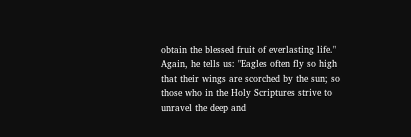obtain the blessed fruit of everlasting life." Again, he tells us: "Eagles often fly so high that their wings are scorched by the sun; so those who in the Holy Scriptures strive to unravel the deep and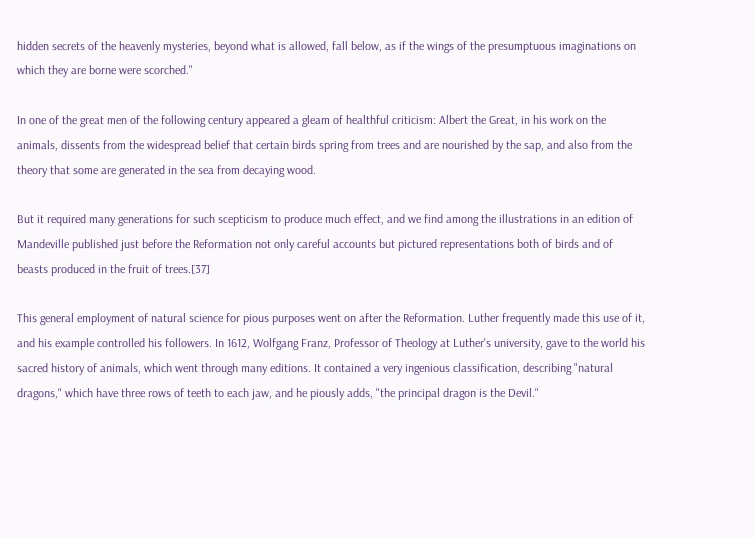hidden secrets of the heavenly mysteries, beyond what is allowed, fall below, as if the wings of the presumptuous imaginations on which they are borne were scorched."

In one of the great men of the following century appeared a gleam of healthful criticism: Albert the Great, in his work on the animals, dissents from the widespread belief that certain birds spring from trees and are nourished by the sap, and also from the theory that some are generated in the sea from decaying wood.

But it required many generations for such scepticism to produce much effect, and we find among the illustrations in an edition of Mandeville published just before the Reformation not only careful accounts but pictured representations both of birds and of beasts produced in the fruit of trees.[37]

This general employment of natural science for pious purposes went on after the Reformation. Luther frequently made this use of it, and his example controlled his followers. In 1612, Wolfgang Franz, Professor of Theology at Luther's university, gave to the world his sacred history of animals, which went through many editions. It contained a very ingenious classification, describing "natural dragons," which have three rows of teeth to each jaw, and he piously adds, "the principal dragon is the Devil."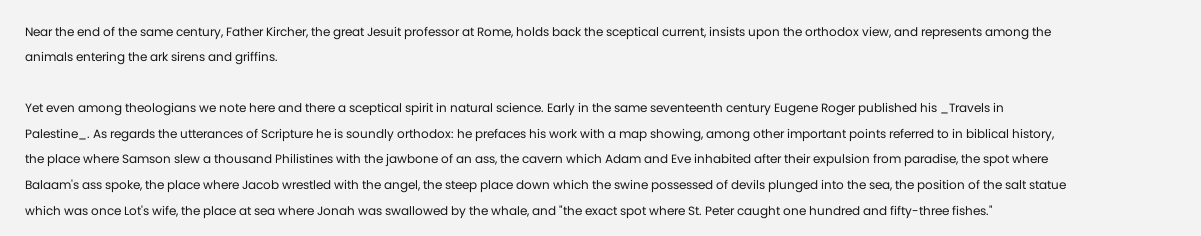Near the end of the same century, Father Kircher, the great Jesuit professor at Rome, holds back the sceptical current, insists upon the orthodox view, and represents among the animals entering the ark sirens and griffins.

Yet even among theologians we note here and there a sceptical spirit in natural science. Early in the same seventeenth century Eugene Roger published his _Travels in Palestine_. As regards the utterances of Scripture he is soundly orthodox: he prefaces his work with a map showing, among other important points referred to in biblical history, the place where Samson slew a thousand Philistines with the jawbone of an ass, the cavern which Adam and Eve inhabited after their expulsion from paradise, the spot where Balaam's ass spoke, the place where Jacob wrestled with the angel, the steep place down which the swine possessed of devils plunged into the sea, the position of the salt statue which was once Lot's wife, the place at sea where Jonah was swallowed by the whale, and "the exact spot where St. Peter caught one hundred and fifty-three fishes."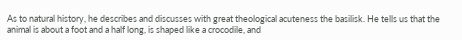As to natural history, he describes and discusses with great theological acuteness the basilisk. He tells us that the animal is about a foot and a half long, is shaped like a crocodile, and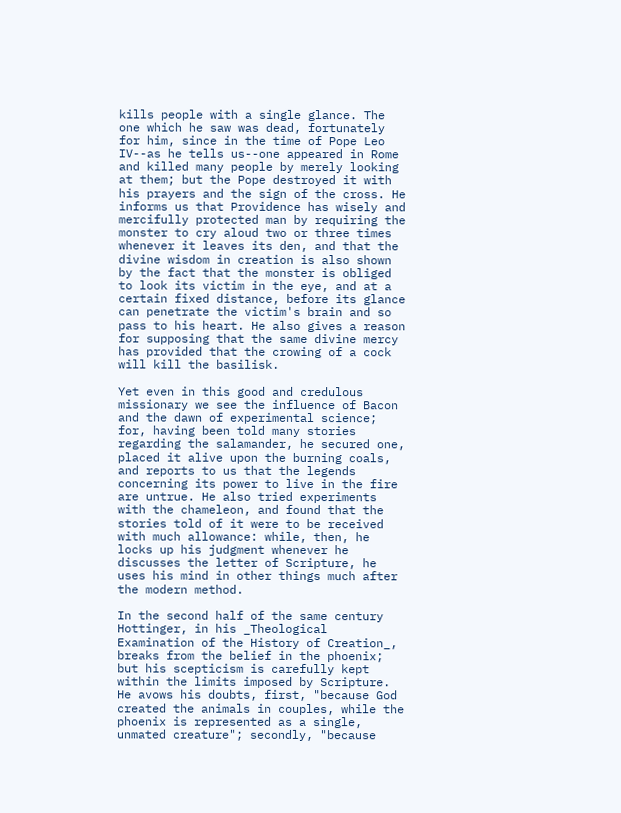kills people with a single glance. The one which he saw was dead, fortunately for him, since in the time of Pope Leo IV--as he tells us--one appeared in Rome and killed many people by merely looking at them; but the Pope destroyed it with his prayers and the sign of the cross. He informs us that Providence has wisely and mercifully protected man by requiring the monster to cry aloud two or three times whenever it leaves its den, and that the divine wisdom in creation is also shown by the fact that the monster is obliged to look its victim in the eye, and at a certain fixed distance, before its glance can penetrate the victim's brain and so pass to his heart. He also gives a reason for supposing that the same divine mercy has provided that the crowing of a cock will kill the basilisk.

Yet even in this good and credulous missionary we see the influence of Bacon and the dawn of experimental science; for, having been told many stories regarding the salamander, he secured one, placed it alive upon the burning coals, and reports to us that the legends concerning its power to live in the fire are untrue. He also tried experiments with the chameleon, and found that the stories told of it were to be received with much allowance: while, then, he locks up his judgment whenever he discusses the letter of Scripture, he uses his mind in other things much after the modern method.

In the second half of the same century Hottinger, in his _Theological Examination of the History of Creation_, breaks from the belief in the phoenix; but his scepticism is carefully kept within the limits imposed by Scripture. He avows his doubts, first, "because God created the animals in couples, while the phoenix is represented as a single, unmated creature"; secondly, "because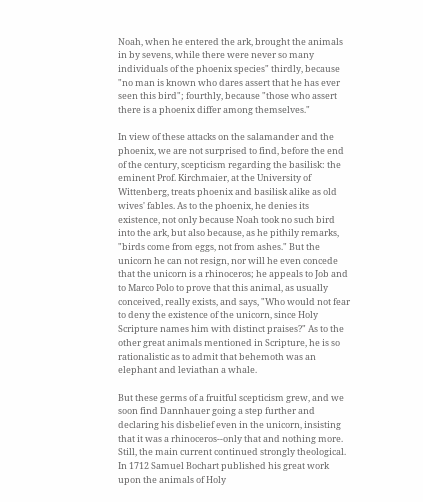Noah, when he entered the ark, brought the animals in by sevens, while there were never so many individuals of the phoenix species" thirdly, because "no man is known who dares assert that he has ever seen this bird"; fourthly, because "those who assert there is a phoenix differ among themselves."

In view of these attacks on the salamander and the phoenix, we are not surprised to find, before the end of the century, scepticism regarding the basilisk: the eminent Prof. Kirchmaier, at the University of Wittenberg, treats phoenix and basilisk alike as old wives' fables. As to the phoenix, he denies its existence, not only because Noah took no such bird into the ark, but also because, as he pithily remarks, "birds come from eggs, not from ashes." But the unicorn he can not resign, nor will he even concede that the unicorn is a rhinoceros; he appeals to Job and to Marco Polo to prove that this animal, as usually conceived, really exists, and says, "Who would not fear to deny the existence of the unicorn, since Holy Scripture names him with distinct praises?" As to the other great animals mentioned in Scripture, he is so rationalistic as to admit that behemoth was an elephant and leviathan a whale.

But these germs of a fruitful scepticism grew, and we soon find Dannhauer going a step further and declaring his disbelief even in the unicorn, insisting that it was a rhinoceros--only that and nothing more. Still, the main current continued strongly theological. In 1712 Samuel Bochart published his great work upon the animals of Holy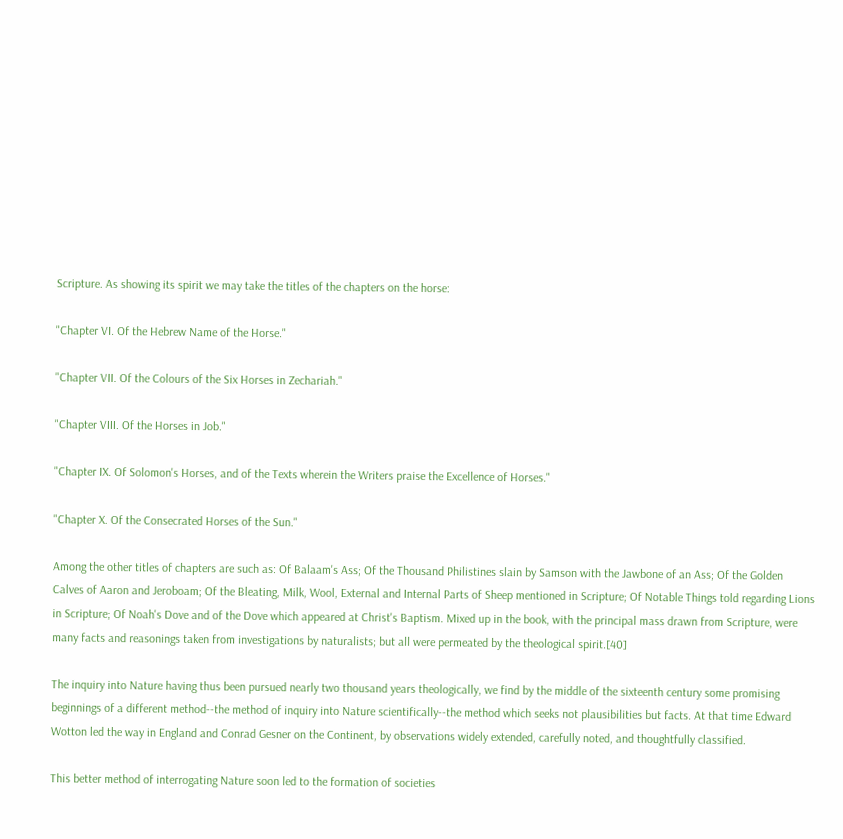Scripture. As showing its spirit we may take the titles of the chapters on the horse:

"Chapter VI. Of the Hebrew Name of the Horse."

"Chapter VII. Of the Colours of the Six Horses in Zechariah."

"Chapter VIII. Of the Horses in Job."

"Chapter IX. Of Solomon's Horses, and of the Texts wherein the Writers praise the Excellence of Horses."

"Chapter X. Of the Consecrated Horses of the Sun."

Among the other titles of chapters are such as: Of Balaam's Ass; Of the Thousand Philistines slain by Samson with the Jawbone of an Ass; Of the Golden Calves of Aaron and Jeroboam; Of the Bleating, Milk, Wool, External and Internal Parts of Sheep mentioned in Scripture; Of Notable Things told regarding Lions in Scripture; Of Noah's Dove and of the Dove which appeared at Christ's Baptism. Mixed up in the book, with the principal mass drawn from Scripture, were many facts and reasonings taken from investigations by naturalists; but all were permeated by the theological spirit.[40]

The inquiry into Nature having thus been pursued nearly two thousand years theologically, we find by the middle of the sixteenth century some promising beginnings of a different method--the method of inquiry into Nature scientifically--the method which seeks not plausibilities but facts. At that time Edward Wotton led the way in England and Conrad Gesner on the Continent, by observations widely extended, carefully noted, and thoughtfully classified.

This better method of interrogating Nature soon led to the formation of societies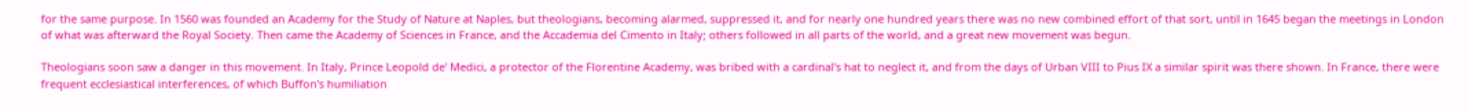for the same purpose. In 1560 was founded an Academy for the Study of Nature at Naples, but theologians, becoming alarmed, suppressed it, and for nearly one hundred years there was no new combined effort of that sort, until in 1645 began the meetings in London of what was afterward the Royal Society. Then came the Academy of Sciences in France, and the Accademia del Cimento in Italy; others followed in all parts of the world, and a great new movement was begun.

Theologians soon saw a danger in this movement. In Italy, Prince Leopold de' Medici, a protector of the Florentine Academy, was bribed with a cardinal's hat to neglect it, and from the days of Urban VIII to Pius IX a similar spirit was there shown. In France, there were frequent ecclesiastical interferences, of which Buffon's humiliation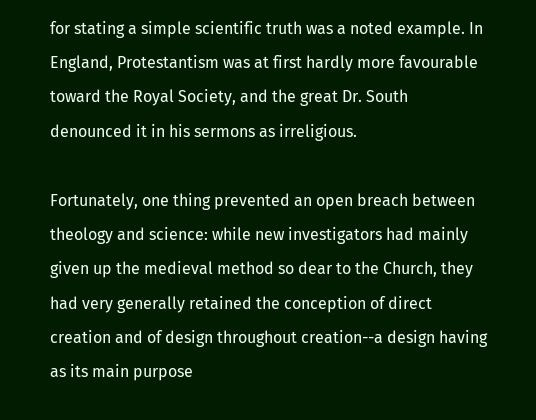for stating a simple scientific truth was a noted example. In England, Protestantism was at first hardly more favourable toward the Royal Society, and the great Dr. South denounced it in his sermons as irreligious.

Fortunately, one thing prevented an open breach between theology and science: while new investigators had mainly given up the medieval method so dear to the Church, they had very generally retained the conception of direct creation and of design throughout creation--a design having as its main purpose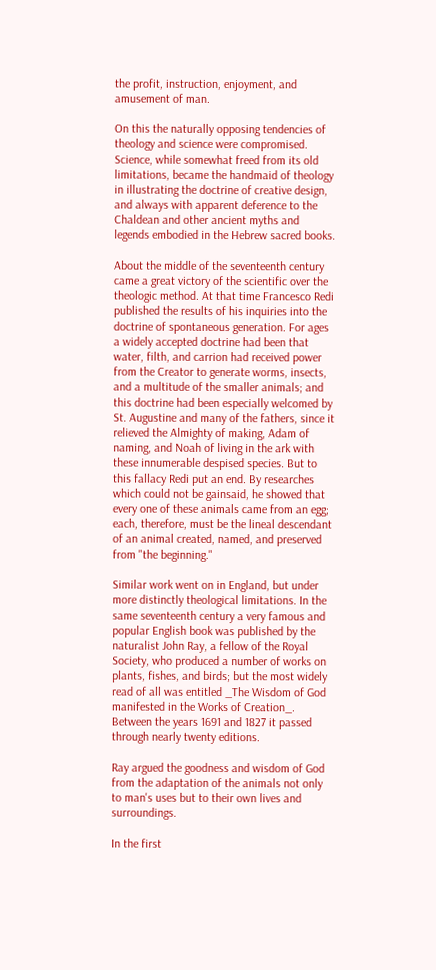the profit, instruction, enjoyment, and amusement of man.

On this the naturally opposing tendencies of theology and science were compromised. Science, while somewhat freed from its old limitations, became the handmaid of theology in illustrating the doctrine of creative design, and always with apparent deference to the Chaldean and other ancient myths and legends embodied in the Hebrew sacred books.

About the middle of the seventeenth century came a great victory of the scientific over the theologic method. At that time Francesco Redi published the results of his inquiries into the doctrine of spontaneous generation. For ages a widely accepted doctrine had been that water, filth, and carrion had received power from the Creator to generate worms, insects, and a multitude of the smaller animals; and this doctrine had been especially welcomed by St. Augustine and many of the fathers, since it relieved the Almighty of making, Adam of naming, and Noah of living in the ark with these innumerable despised species. But to this fallacy Redi put an end. By researches which could not be gainsaid, he showed that every one of these animals came from an egg; each, therefore, must be the lineal descendant of an animal created, named, and preserved from "the beginning."

Similar work went on in England, but under more distinctly theological limitations. In the same seventeenth century a very famous and popular English book was published by the naturalist John Ray, a fellow of the Royal Society, who produced a number of works on plants, fishes, and birds; but the most widely read of all was entitled _The Wisdom of God manifested in the Works of Creation_. Between the years 1691 and 1827 it passed through nearly twenty editions.

Ray argued the goodness and wisdom of God from the adaptation of the animals not only to man's uses but to their own lives and surroundings.

In the first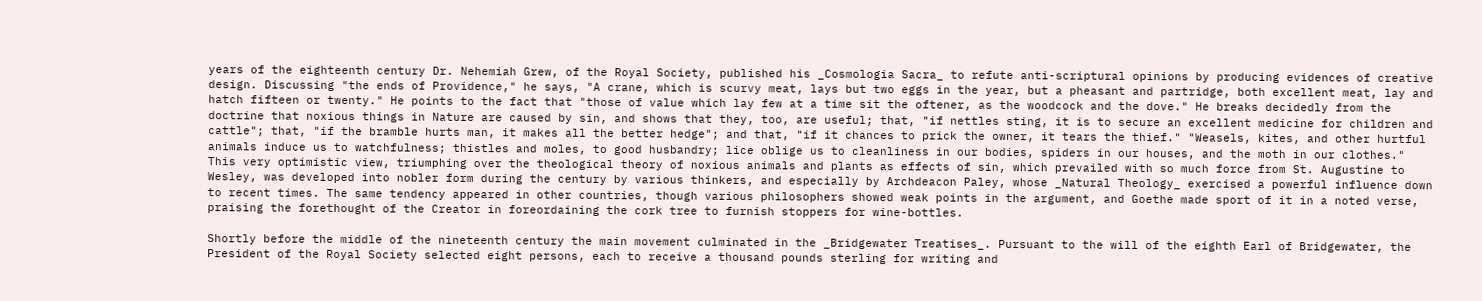years of the eighteenth century Dr. Nehemiah Grew, of the Royal Society, published his _Cosmologia Sacra_ to refute anti-scriptural opinions by producing evidences of creative design. Discussing "the ends of Providence," he says, "A crane, which is scurvy meat, lays but two eggs in the year, but a pheasant and partridge, both excellent meat, lay and hatch fifteen or twenty." He points to the fact that "those of value which lay few at a time sit the oftener, as the woodcock and the dove." He breaks decidedly from the doctrine that noxious things in Nature are caused by sin, and shows that they, too, are useful; that, "if nettles sting, it is to secure an excellent medicine for children and cattle"; that, "if the bramble hurts man, it makes all the better hedge"; and that, "if it chances to prick the owner, it tears the thief." "Weasels, kites, and other hurtful animals induce us to watchfulness; thistles and moles, to good husbandry; lice oblige us to cleanliness in our bodies, spiders in our houses, and the moth in our clothes." This very optimistic view, triumphing over the theological theory of noxious animals and plants as effects of sin, which prevailed with so much force from St. Augustine to Wesley, was developed into nobler form during the century by various thinkers, and especially by Archdeacon Paley, whose _Natural Theology_ exercised a powerful influence down to recent times. The same tendency appeared in other countries, though various philosophers showed weak points in the argument, and Goethe made sport of it in a noted verse, praising the forethought of the Creator in foreordaining the cork tree to furnish stoppers for wine-bottles.

Shortly before the middle of the nineteenth century the main movement culminated in the _Bridgewater Treatises_. Pursuant to the will of the eighth Earl of Bridgewater, the President of the Royal Society selected eight persons, each to receive a thousand pounds sterling for writing and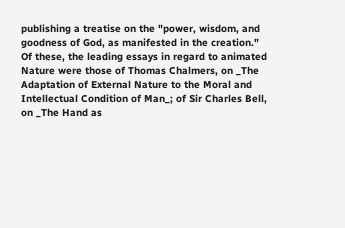publishing a treatise on the "power, wisdom, and goodness of God, as manifested in the creation." Of these, the leading essays in regard to animated Nature were those of Thomas Chalmers, on _The Adaptation of External Nature to the Moral and Intellectual Condition of Man_; of Sir Charles Bell, on _The Hand as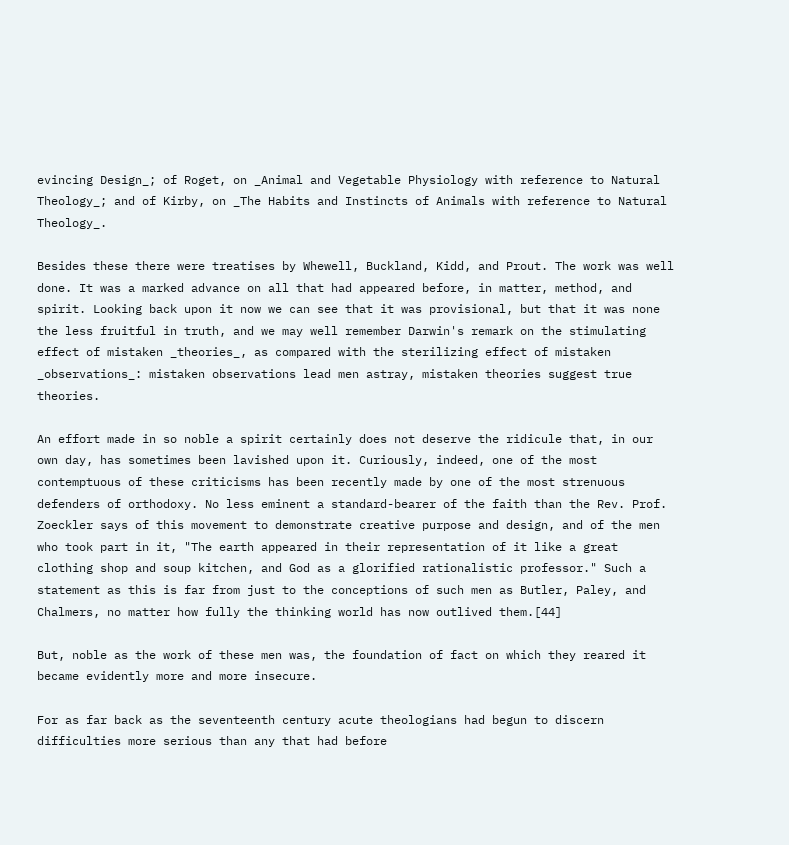evincing Design_; of Roget, on _Animal and Vegetable Physiology with reference to Natural Theology_; and of Kirby, on _The Habits and Instincts of Animals with reference to Natural Theology_.

Besides these there were treatises by Whewell, Buckland, Kidd, and Prout. The work was well done. It was a marked advance on all that had appeared before, in matter, method, and spirit. Looking back upon it now we can see that it was provisional, but that it was none the less fruitful in truth, and we may well remember Darwin's remark on the stimulating effect of mistaken _theories_, as compared with the sterilizing effect of mistaken _observations_: mistaken observations lead men astray, mistaken theories suggest true theories.

An effort made in so noble a spirit certainly does not deserve the ridicule that, in our own day, has sometimes been lavished upon it. Curiously, indeed, one of the most contemptuous of these criticisms has been recently made by one of the most strenuous defenders of orthodoxy. No less eminent a standard-bearer of the faith than the Rev. Prof. Zoeckler says of this movement to demonstrate creative purpose and design, and of the men who took part in it, "The earth appeared in their representation of it like a great clothing shop and soup kitchen, and God as a glorified rationalistic professor." Such a statement as this is far from just to the conceptions of such men as Butler, Paley, and Chalmers, no matter how fully the thinking world has now outlived them.[44]

But, noble as the work of these men was, the foundation of fact on which they reared it became evidently more and more insecure.

For as far back as the seventeenth century acute theologians had begun to discern difficulties more serious than any that had before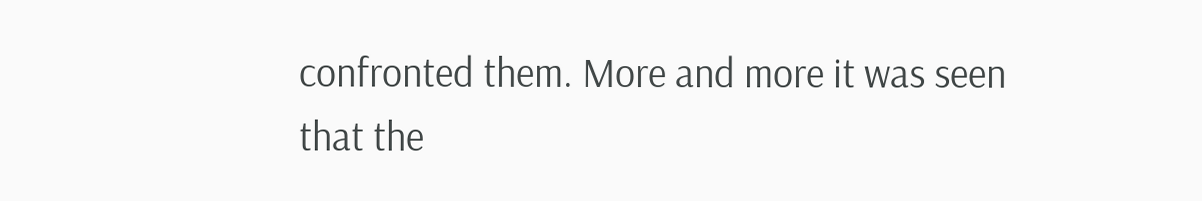confronted them. More and more it was seen that the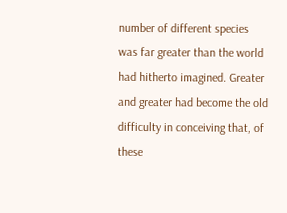number of different species was far greater than the world had hitherto imagined. Greater and greater had become the old difficulty in conceiving that, of these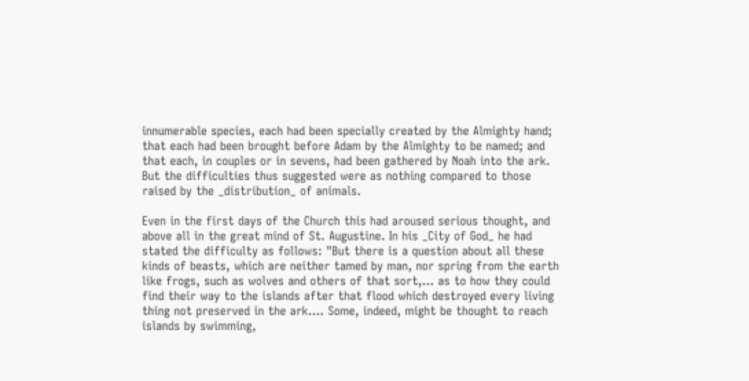innumerable species, each had been specially created by the Almighty hand; that each had been brought before Adam by the Almighty to be named; and that each, in couples or in sevens, had been gathered by Noah into the ark. But the difficulties thus suggested were as nothing compared to those raised by the _distribution_ of animals.

Even in the first days of the Church this had aroused serious thought, and above all in the great mind of St. Augustine. In his _City of God_ he had stated the difficulty as follows: "But there is a question about all these kinds of beasts, which are neither tamed by man, nor spring from the earth like frogs, such as wolves and others of that sort,... as to how they could find their way to the islands after that flood which destroyed every living thing not preserved in the ark.... Some, indeed, might be thought to reach islands by swimming,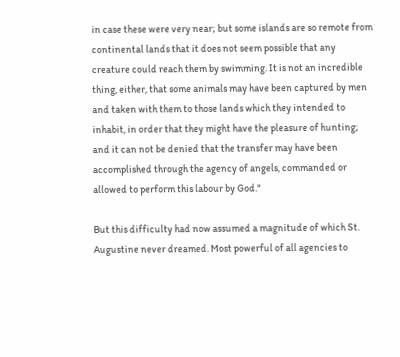in case these were very near; but some islands are so remote from continental lands that it does not seem possible that any creature could reach them by swimming. It is not an incredible thing, either, that some animals may have been captured by men and taken with them to those lands which they intended to inhabit, in order that they might have the pleasure of hunting; and it can not be denied that the transfer may have been accomplished through the agency of angels, commanded or allowed to perform this labour by God."

But this difficulty had now assumed a magnitude of which St. Augustine never dreamed. Most powerful of all agencies to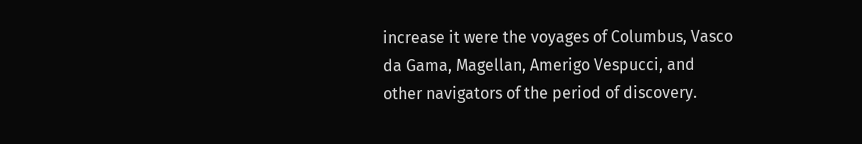increase it were the voyages of Columbus, Vasco da Gama, Magellan, Amerigo Vespucci, and other navigators of the period of discovery.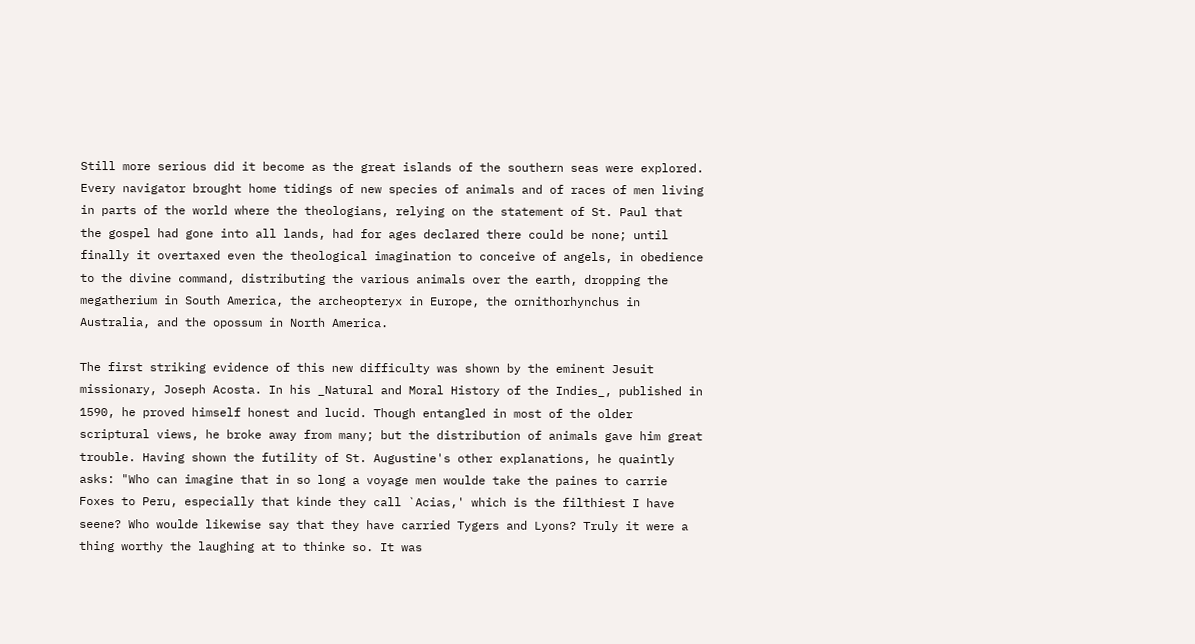Still more serious did it become as the great islands of the southern seas were explored. Every navigator brought home tidings of new species of animals and of races of men living in parts of the world where the theologians, relying on the statement of St. Paul that the gospel had gone into all lands, had for ages declared there could be none; until finally it overtaxed even the theological imagination to conceive of angels, in obedience to the divine command, distributing the various animals over the earth, dropping the megatherium in South America, the archeopteryx in Europe, the ornithorhynchus in Australia, and the opossum in North America.

The first striking evidence of this new difficulty was shown by the eminent Jesuit missionary, Joseph Acosta. In his _Natural and Moral History of the Indies_, published in 1590, he proved himself honest and lucid. Though entangled in most of the older scriptural views, he broke away from many; but the distribution of animals gave him great trouble. Having shown the futility of St. Augustine's other explanations, he quaintly asks: "Who can imagine that in so long a voyage men woulde take the paines to carrie Foxes to Peru, especially that kinde they call `Acias,' which is the filthiest I have seene? Who woulde likewise say that they have carried Tygers and Lyons? Truly it were a thing worthy the laughing at to thinke so. It was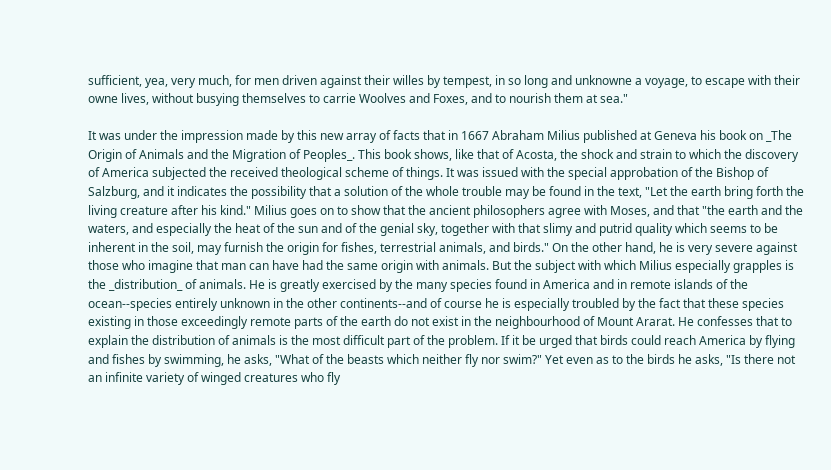sufficient, yea, very much, for men driven against their willes by tempest, in so long and unknowne a voyage, to escape with their owne lives, without busying themselves to carrie Woolves and Foxes, and to nourish them at sea."

It was under the impression made by this new array of facts that in 1667 Abraham Milius published at Geneva his book on _The Origin of Animals and the Migration of Peoples_. This book shows, like that of Acosta, the shock and strain to which the discovery of America subjected the received theological scheme of things. It was issued with the special approbation of the Bishop of Salzburg, and it indicates the possibility that a solution of the whole trouble may be found in the text, "Let the earth bring forth the living creature after his kind." Milius goes on to show that the ancient philosophers agree with Moses, and that "the earth and the waters, and especially the heat of the sun and of the genial sky, together with that slimy and putrid quality which seems to be inherent in the soil, may furnish the origin for fishes, terrestrial animals, and birds." On the other hand, he is very severe against those who imagine that man can have had the same origin with animals. But the subject with which Milius especially grapples is the _distribution_ of animals. He is greatly exercised by the many species found in America and in remote islands of the ocean--species entirely unknown in the other continents--and of course he is especially troubled by the fact that these species existing in those exceedingly remote parts of the earth do not exist in the neighbourhood of Mount Ararat. He confesses that to explain the distribution of animals is the most difficult part of the problem. If it be urged that birds could reach America by flying and fishes by swimming, he asks, "What of the beasts which neither fly nor swim?" Yet even as to the birds he asks, "Is there not an infinite variety of winged creatures who fly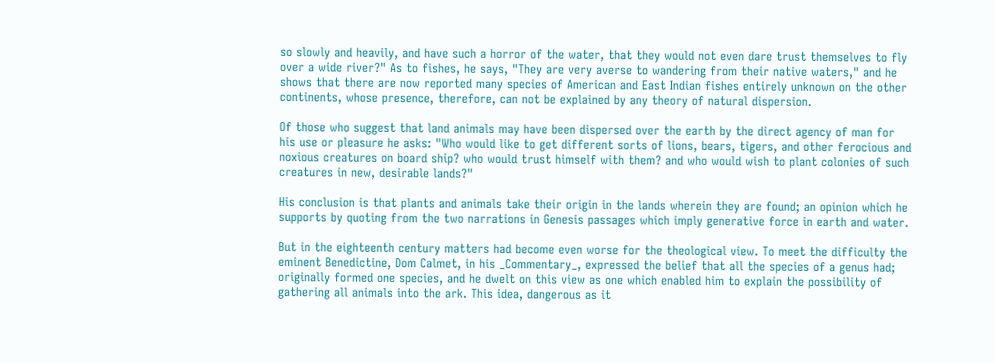so slowly and heavily, and have such a horror of the water, that they would not even dare trust themselves to fly over a wide river?" As to fishes, he says, "They are very averse to wandering from their native waters," and he shows that there are now reported many species of American and East Indian fishes entirely unknown on the other continents, whose presence, therefore, can not be explained by any theory of natural dispersion.

Of those who suggest that land animals may have been dispersed over the earth by the direct agency of man for his use or pleasure he asks: "Who would like to get different sorts of lions, bears, tigers, and other ferocious and noxious creatures on board ship? who would trust himself with them? and who would wish to plant colonies of such creatures in new, desirable lands?"

His conclusion is that plants and animals take their origin in the lands wherein they are found; an opinion which he supports by quoting from the two narrations in Genesis passages which imply generative force in earth and water.

But in the eighteenth century matters had become even worse for the theological view. To meet the difficulty the eminent Benedictine, Dom Calmet, in his _Commentary_, expressed the belief that all the species of a genus had; originally formed one species, and he dwelt on this view as one which enabled him to explain the possibility of gathering all animals into the ark. This idea, dangerous as it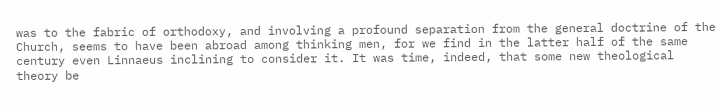was to the fabric of orthodoxy, and involving a profound separation from the general doctrine of the Church, seems to have been abroad among thinking men, for we find in the latter half of the same century even Linnaeus inclining to consider it. It was time, indeed, that some new theological theory be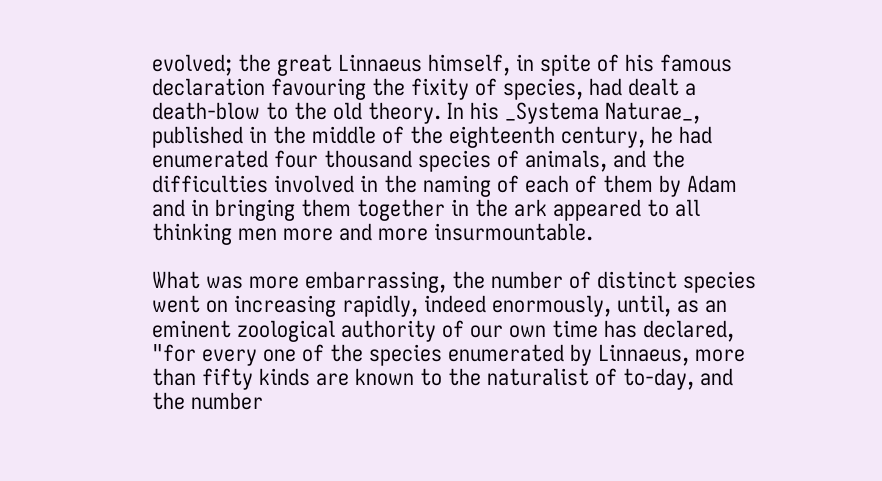evolved; the great Linnaeus himself, in spite of his famous declaration favouring the fixity of species, had dealt a death-blow to the old theory. In his _Systema Naturae_, published in the middle of the eighteenth century, he had enumerated four thousand species of animals, and the difficulties involved in the naming of each of them by Adam and in bringing them together in the ark appeared to all thinking men more and more insurmountable.

What was more embarrassing, the number of distinct species went on increasing rapidly, indeed enormously, until, as an eminent zoological authority of our own time has declared, "for every one of the species enumerated by Linnaeus, more than fifty kinds are known to the naturalist of to-day, and the number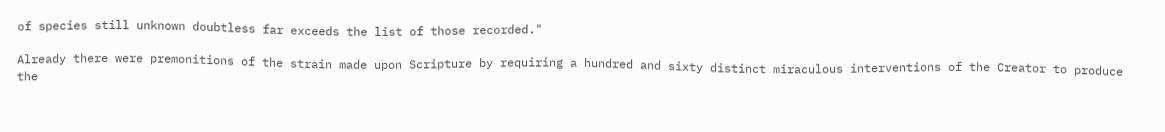of species still unknown doubtless far exceeds the list of those recorded."

Already there were premonitions of the strain made upon Scripture by requiring a hundred and sixty distinct miraculous interventions of the Creator to produce the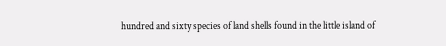hundred and sixty species of land shells found in the little island of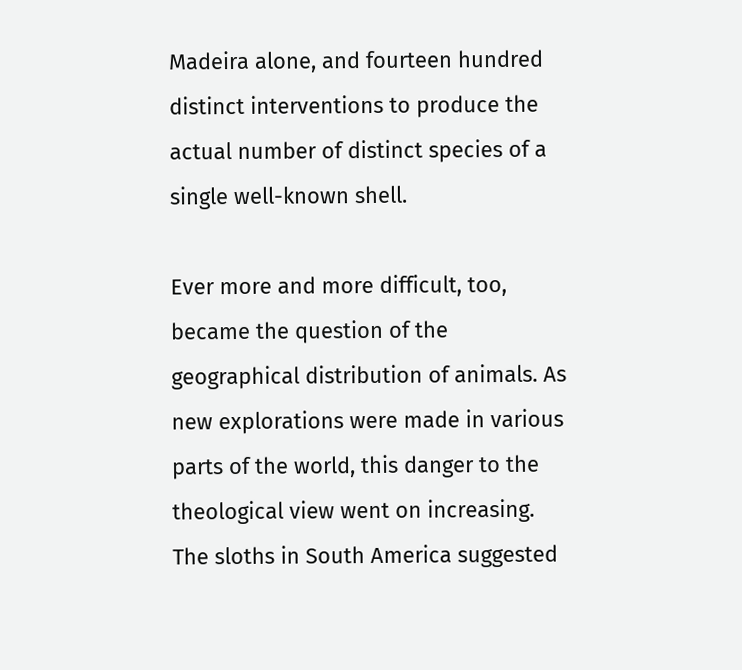Madeira alone, and fourteen hundred distinct interventions to produce the actual number of distinct species of a single well-known shell.

Ever more and more difficult, too, became the question of the geographical distribution of animals. As new explorations were made in various parts of the world, this danger to the theological view went on increasing. The sloths in South America suggested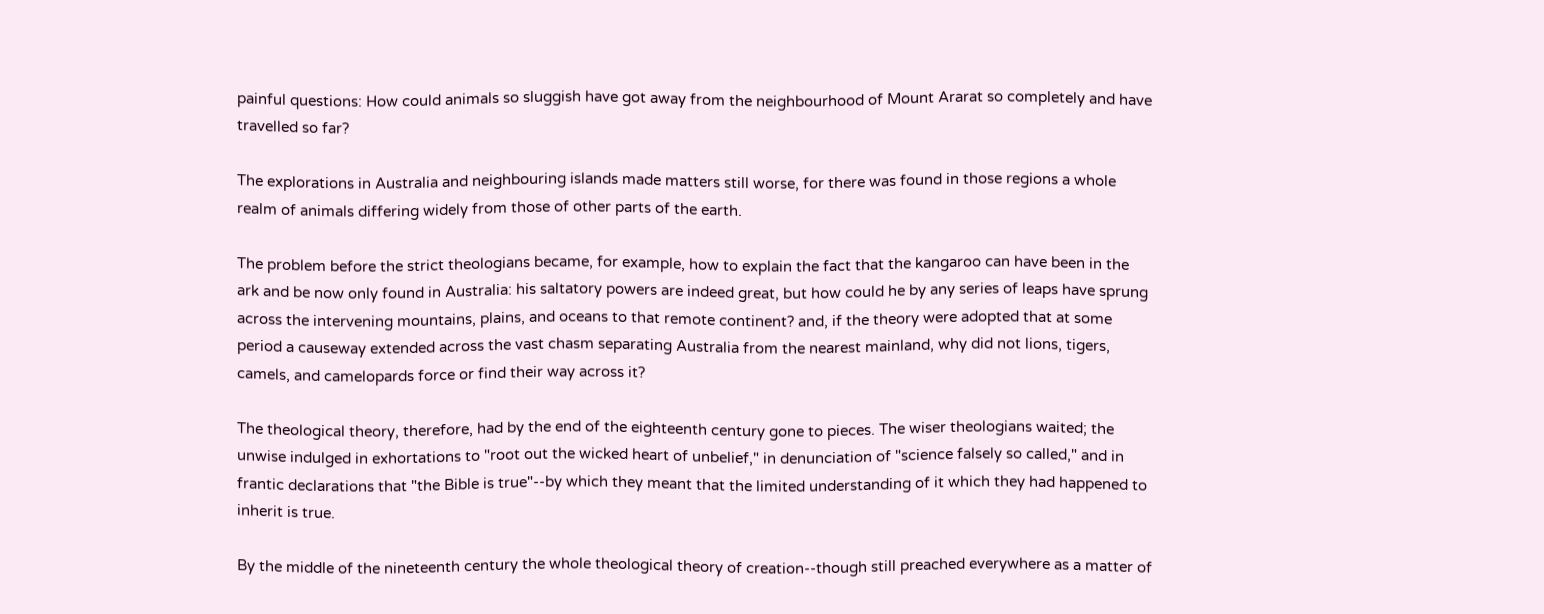painful questions: How could animals so sluggish have got away from the neighbourhood of Mount Ararat so completely and have travelled so far?

The explorations in Australia and neighbouring islands made matters still worse, for there was found in those regions a whole realm of animals differing widely from those of other parts of the earth.

The problem before the strict theologians became, for example, how to explain the fact that the kangaroo can have been in the ark and be now only found in Australia: his saltatory powers are indeed great, but how could he by any series of leaps have sprung across the intervening mountains, plains, and oceans to that remote continent? and, if the theory were adopted that at some period a causeway extended across the vast chasm separating Australia from the nearest mainland, why did not lions, tigers, camels, and camelopards force or find their way across it?

The theological theory, therefore, had by the end of the eighteenth century gone to pieces. The wiser theologians waited; the unwise indulged in exhortations to "root out the wicked heart of unbelief," in denunciation of "science falsely so called," and in frantic declarations that "the Bible is true"--by which they meant that the limited understanding of it which they had happened to inherit is true.

By the middle of the nineteenth century the whole theological theory of creation--though still preached everywhere as a matter of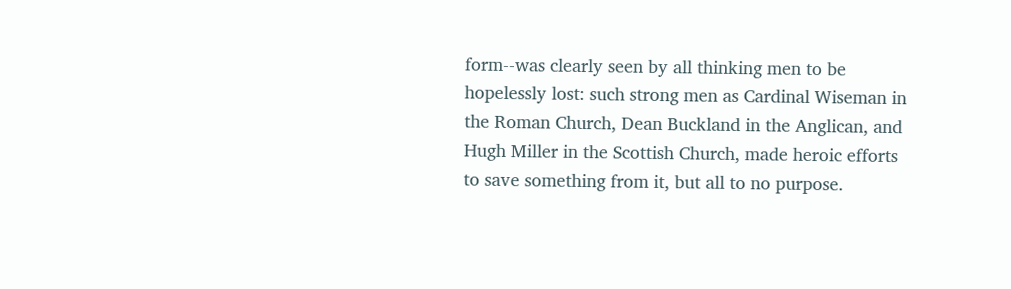form--was clearly seen by all thinking men to be hopelessly lost: such strong men as Cardinal Wiseman in the Roman Church, Dean Buckland in the Anglican, and Hugh Miller in the Scottish Church, made heroic efforts to save something from it, but all to no purpose.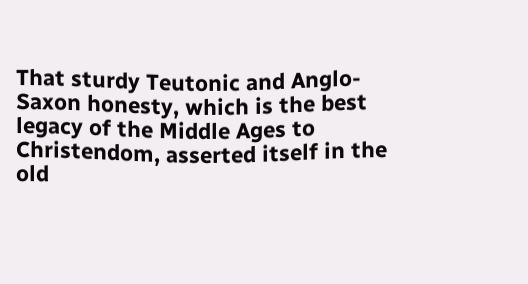That sturdy Teutonic and Anglo-Saxon honesty, which is the best legacy of the Middle Ages to Christendom, asserted itself in the old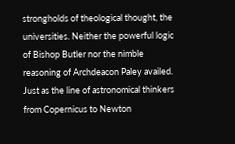strongholds of theological thought, the universities. Neither the powerful logic of Bishop Butler nor the nimble reasoning of Archdeacon Paley availed. Just as the line of astronomical thinkers from Copernicus to Newton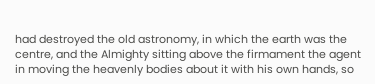had destroyed the old astronomy, in which the earth was the centre, and the Almighty sitting above the firmament the agent in moving the heavenly bodies about it with his own hands, so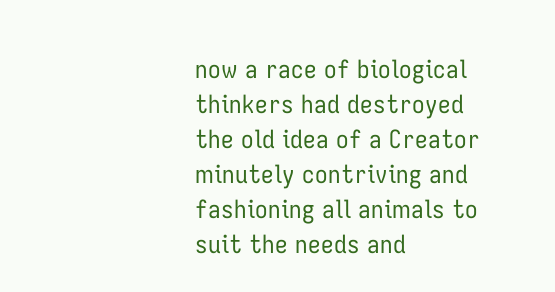now a race of biological thinkers had destroyed the old idea of a Creator minutely contriving and fashioning all animals to suit the needs and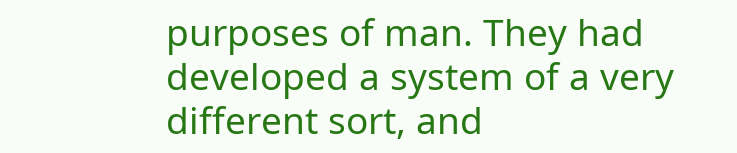purposes of man. They had developed a system of a very different sort, and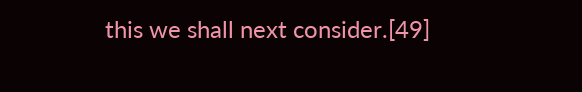this we shall next consider.[49]